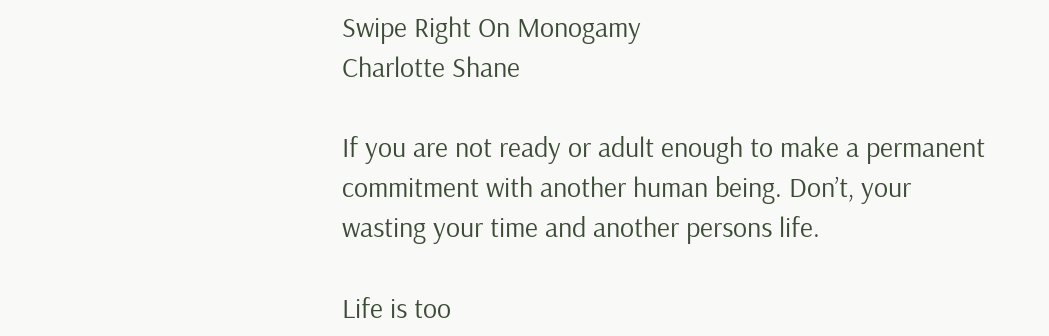Swipe Right On Monogamy
Charlotte Shane

If you are not ready or adult enough to make a permanent commitment with another human being. Don’t, your wasting your time and another persons life.

Life is too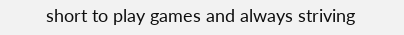short to play games and always striving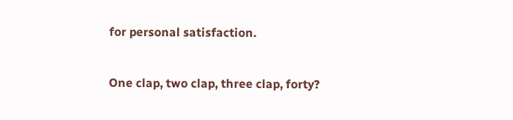for personal satisfaction.

One clap, two clap, three clap, forty?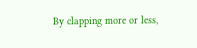By clapping more or less,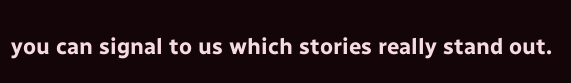you can signal to us which stories really stand out.